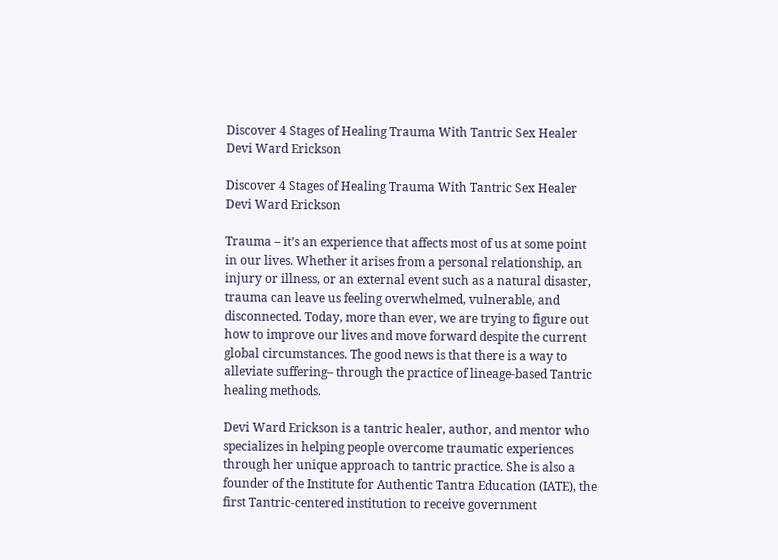Discover 4 Stages of Healing Trauma With Tantric Sex Healer Devi Ward Erickson

Discover 4 Stages of Healing Trauma With Tantric Sex Healer Devi Ward Erickson

Trauma – it’s an experience that affects most of us at some point in our lives. Whether it arises from a personal relationship, an injury or illness, or an external event such as a natural disaster, trauma can leave us feeling overwhelmed, vulnerable, and disconnected. Today, more than ever, we are trying to figure out how to improve our lives and move forward despite the current global circumstances. The good news is that there is a way to alleviate suffering– through the practice of lineage-based Tantric healing methods.

Devi Ward Erickson is a tantric healer, author, and mentor who specializes in helping people overcome traumatic experiences through her unique approach to tantric practice. She is also a founder of the Institute for Authentic Tantra Education (IATE), the first Tantric-centered institution to receive government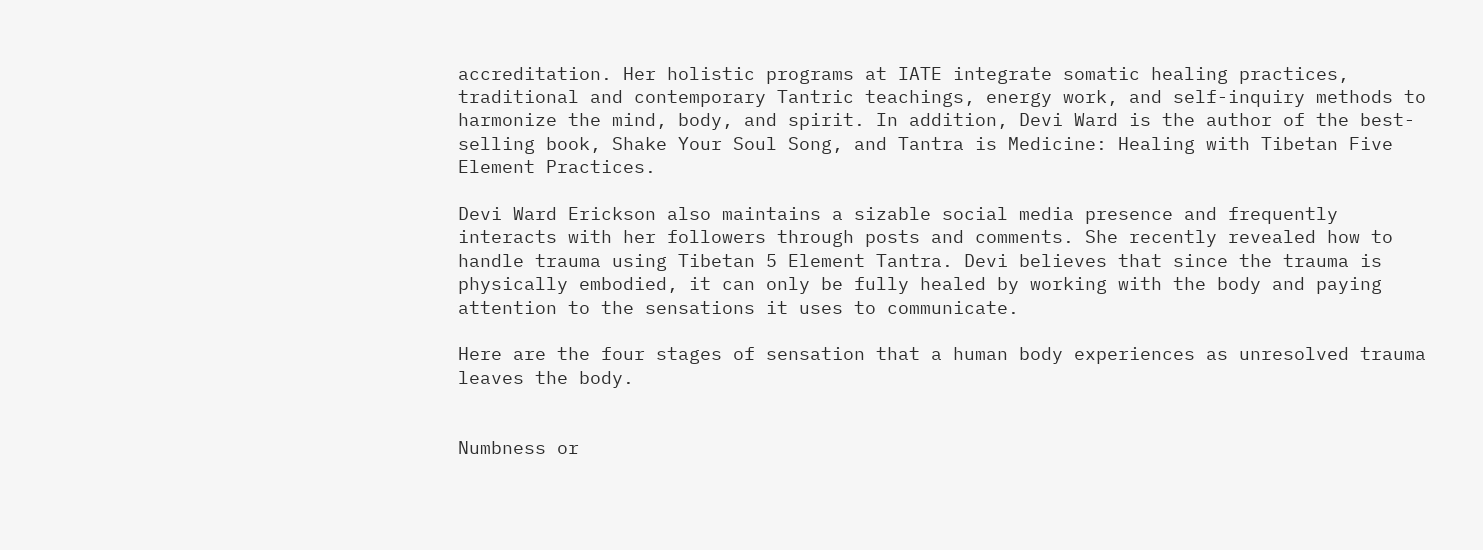accreditation. Her holistic programs at IATE integrate somatic healing practices, traditional and contemporary Tantric teachings, energy work, and self-inquiry methods to harmonize the mind, body, and spirit. In addition, Devi Ward is the author of the best-selling book, Shake Your Soul Song, and Tantra is Medicine: Healing with Tibetan Five Element Practices.

Devi Ward Erickson also maintains a sizable social media presence and frequently interacts with her followers through posts and comments. She recently revealed how to handle trauma using Tibetan 5 Element Tantra. Devi believes that since the trauma is physically embodied, it can only be fully healed by working with the body and paying attention to the sensations it uses to communicate.

Here are the four stages of sensation that a human body experiences as unresolved trauma leaves the body.


Numbness or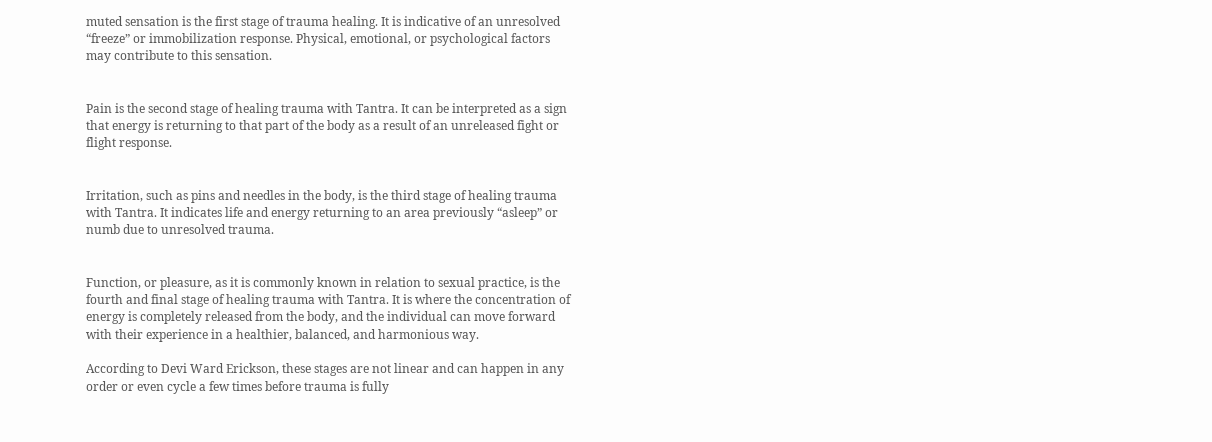muted sensation is the first stage of trauma healing. It is indicative of an unresolved “freeze” or immobilization response. Physical, emotional, or psychological factors may contribute to this sensation.


Pain is the second stage of healing trauma with Tantra. It can be interpreted as a sign that energy is returning to that part of the body as a result of an unreleased fight or flight response.


Irritation, such as pins and needles in the body, is the third stage of healing trauma with Tantra. It indicates life and energy returning to an area previously “asleep” or numb due to unresolved trauma.


Function, or pleasure, as it is commonly known in relation to sexual practice, is the fourth and final stage of healing trauma with Tantra. It is where the concentration of energy is completely released from the body, and the individual can move forward with their experience in a healthier, balanced, and harmonious way.

According to Devi Ward Erickson, these stages are not linear and can happen in any order or even cycle a few times before trauma is fully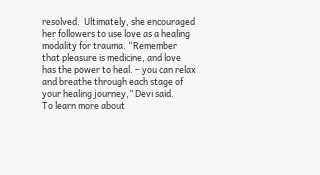resolved.  Ultimately, she encouraged her followers to use love as a healing modality for trauma. “Remember that pleasure is medicine, and love has the power to heal. – you can relax and breathe through each stage of your healing journey,” Devi said.
To learn more about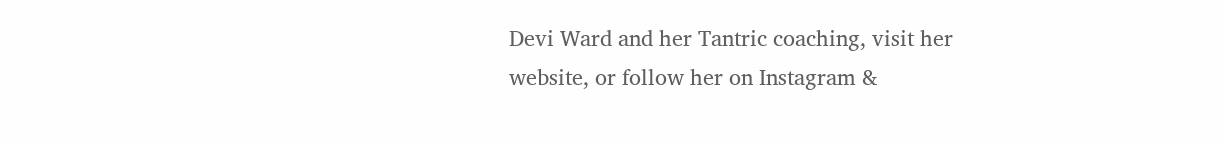Devi Ward and her Tantric coaching, visit her website, or follow her on Instagram &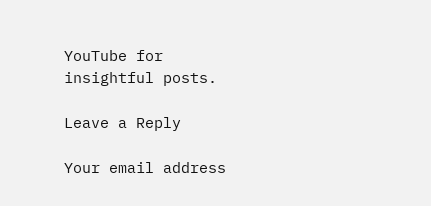YouTube for insightful posts.

Leave a Reply

Your email address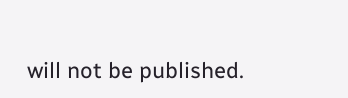will not be published.